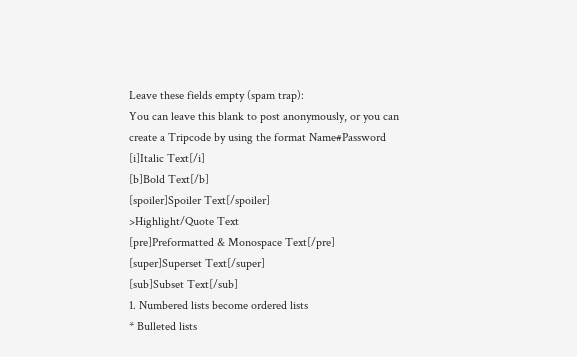Leave these fields empty (spam trap):
You can leave this blank to post anonymously, or you can create a Tripcode by using the format Name#Password
[i]Italic Text[/i]
[b]Bold Text[/b]
[spoiler]Spoiler Text[/spoiler]
>Highlight/Quote Text
[pre]Preformatted & Monospace Text[/pre]
[super]Superset Text[/super]
[sub]Subset Text[/sub]
1. Numbered lists become ordered lists
* Bulleted lists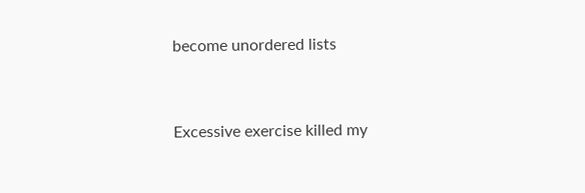become unordered lists


Excessive exercise killed my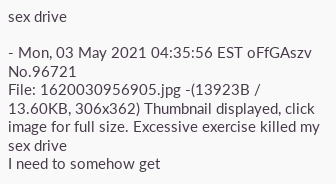sex drive

- Mon, 03 May 2021 04:35:56 EST oFfGAszv No.96721
File: 1620030956905.jpg -(13923B / 13.60KB, 306x362) Thumbnail displayed, click image for full size. Excessive exercise killed my sex drive
I need to somehow get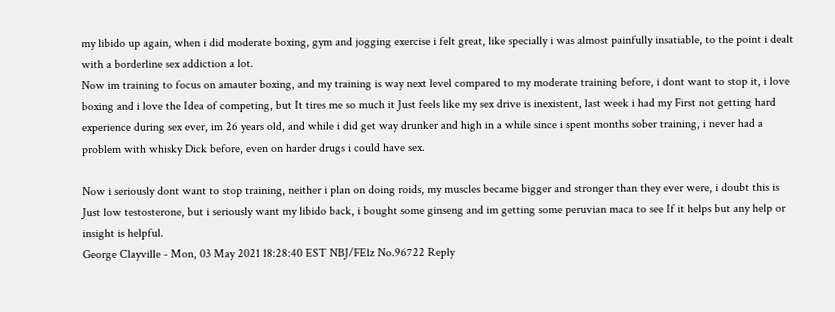my libido up again, when i did moderate boxing, gym and jogging exercise i felt great, like specially i was almost painfully insatiable, to the point i dealt with a borderline sex addiction a lot.
Now im training to focus on amauter boxing, and my training is way next level compared to my moderate training before, i dont want to stop it, i love boxing and i love the Idea of competing, but It tires me so much it Just feels like my sex drive is inexistent, last week i had my First not getting hard experience during sex ever, im 26 years old, and while i did get way drunker and high in a while since i spent months sober training, i never had a problem with whisky Dick before, even on harder drugs i could have sex.

Now i seriously dont want to stop training, neither i plan on doing roids, my muscles became bigger and stronger than they ever were, i doubt this is Just low testosterone, but i seriously want my libido back, i bought some ginseng and im getting some peruvian maca to see If it helps but any help or insight is helpful.
George Clayville - Mon, 03 May 2021 18:28:40 EST NBJ/FElz No.96722 Reply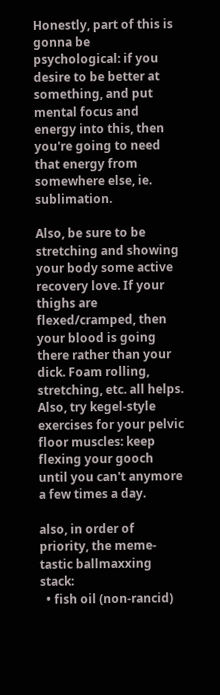Honestly, part of this is gonna be psychological: if you desire to be better at something, and put mental focus and energy into this, then you're going to need that energy from somewhere else, ie. sublimation.

Also, be sure to be stretching and showing your body some active recovery love. If your thighs are flexed/cramped, then your blood is going there rather than your dick. Foam rolling, stretching, etc. all helps. Also, try kegel-style exercises for your pelvic floor muscles: keep flexing your gooch until you can't anymore a few times a day.

also, in order of priority, the meme-tastic ballmaxxing stack:
  • fish oil (non-rancid)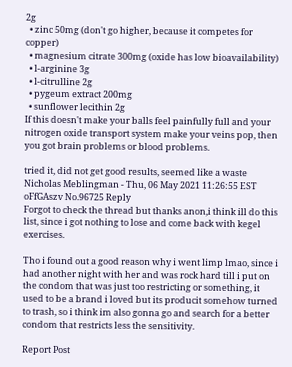2g
  • zinc 50mg (don't go higher, because it competes for copper)
  • magnesium citrate 300mg (oxide has low bioavailability)
  • l-arginine 3g
  • l-citrulline 2g
  • pygeum extract 200mg
  • sunflower lecithin 2g
If this doesn't make your balls feel painfully full and your nitrogen oxide transport system make your veins pop, then you got brain problems or blood problems.

tried it, did not get good results, seemed like a waste
Nicholas Meblingman - Thu, 06 May 2021 11:26:55 EST oFfGAszv No.96725 Reply
Forgot to check the thread but thanks anon,i think ill do this list, since i got nothing to lose and come back with kegel exercises.

Tho i found out a good reason why i went limp lmao, since i had another night with her and was rock hard till i put on the condom that was just too restricting or something, it used to be a brand i loved but its producit somehow turned to trash, so i think im also gonna go and search for a better condom that restricts less the sensitivity.

Report Post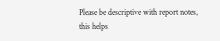Please be descriptive with report notes,
this helps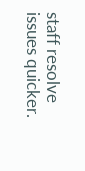staff resolve issues quicker.